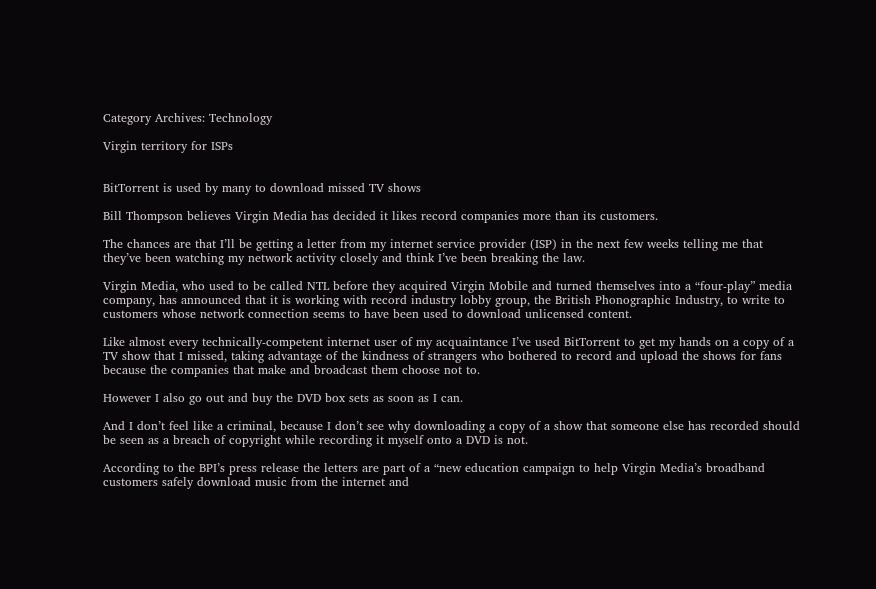Category Archives: Technology

Virgin territory for ISPs


BitTorrent is used by many to download missed TV shows

Bill Thompson believes Virgin Media has decided it likes record companies more than its customers.

The chances are that I’ll be getting a letter from my internet service provider (ISP) in the next few weeks telling me that they’ve been watching my network activity closely and think I’ve been breaking the law.

Virgin Media, who used to be called NTL before they acquired Virgin Mobile and turned themselves into a “four-play” media company, has announced that it is working with record industry lobby group, the British Phonographic Industry, to write to customers whose network connection seems to have been used to download unlicensed content.

Like almost every technically-competent internet user of my acquaintance I’ve used BitTorrent to get my hands on a copy of a TV show that I missed, taking advantage of the kindness of strangers who bothered to record and upload the shows for fans because the companies that make and broadcast them choose not to.

However I also go out and buy the DVD box sets as soon as I can.

And I don’t feel like a criminal, because I don’t see why downloading a copy of a show that someone else has recorded should be seen as a breach of copyright while recording it myself onto a DVD is not.

According to the BPI’s press release the letters are part of a “new education campaign to help Virgin Media’s broadband customers safely download music from the internet and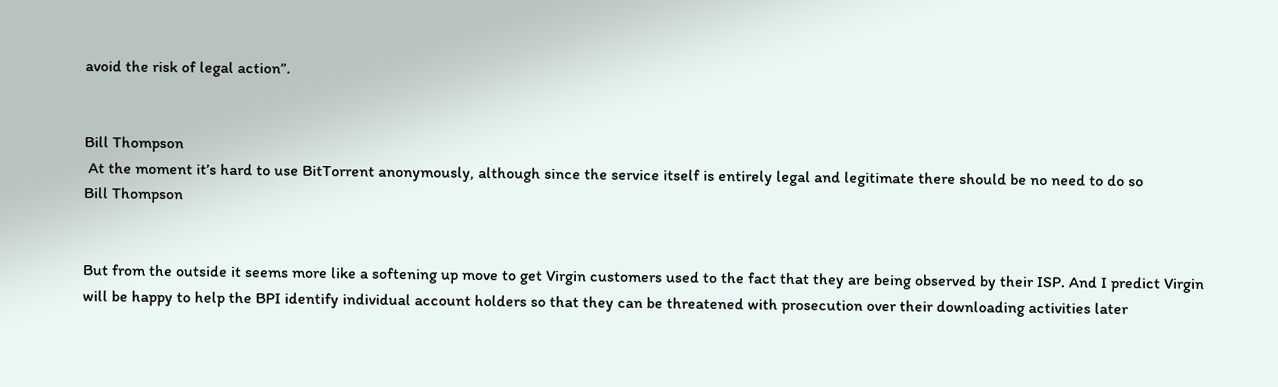avoid the risk of legal action”.


Bill Thompson
 At the moment it’s hard to use BitTorrent anonymously, although since the service itself is entirely legal and legitimate there should be no need to do so
Bill Thompson


But from the outside it seems more like a softening up move to get Virgin customers used to the fact that they are being observed by their ISP. And I predict Virgin will be happy to help the BPI identify individual account holders so that they can be threatened with prosecution over their downloading activities later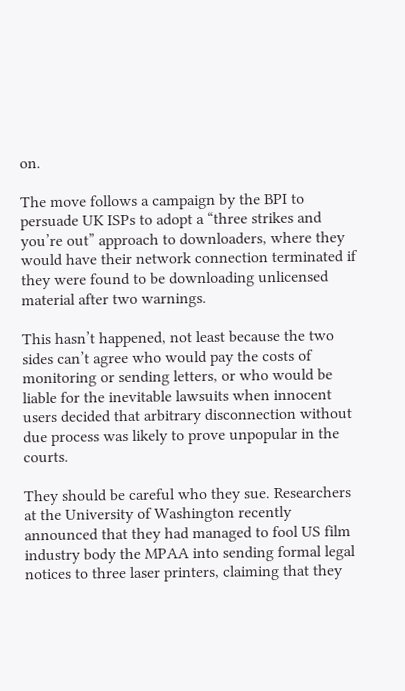on.

The move follows a campaign by the BPI to persuade UK ISPs to adopt a “three strikes and you’re out” approach to downloaders, where they would have their network connection terminated if they were found to be downloading unlicensed material after two warnings.

This hasn’t happened, not least because the two sides can’t agree who would pay the costs of monitoring or sending letters, or who would be liable for the inevitable lawsuits when innocent users decided that arbitrary disconnection without due process was likely to prove unpopular in the courts.

They should be careful who they sue. Researchers at the University of Washington recently announced that they had managed to fool US film industry body the MPAA into sending formal legal notices to three laser printers, claiming that they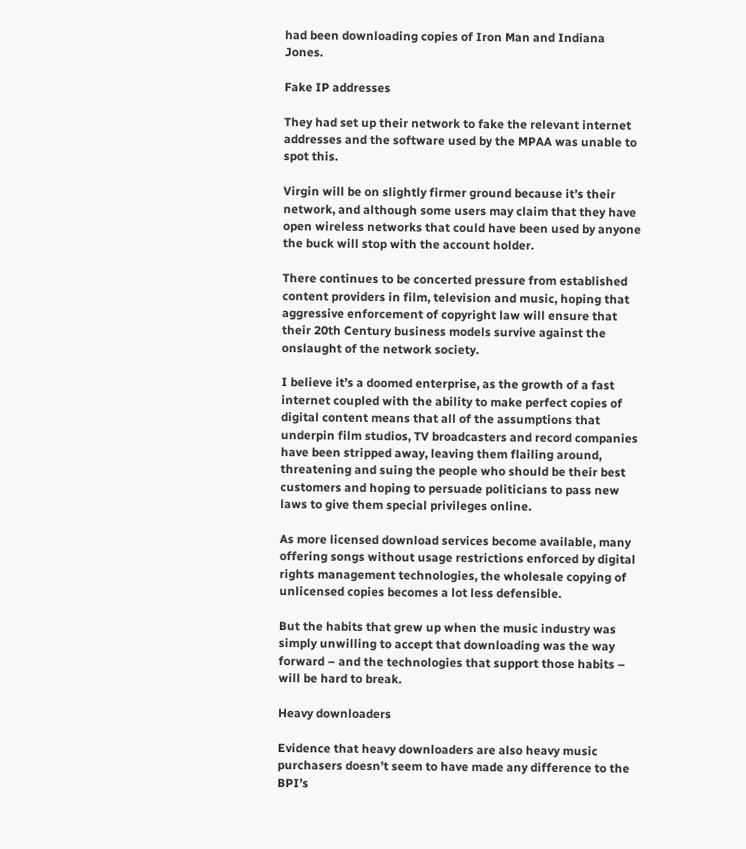had been downloading copies of Iron Man and Indiana Jones.

Fake IP addresses

They had set up their network to fake the relevant internet addresses and the software used by the MPAA was unable to spot this.

Virgin will be on slightly firmer ground because it’s their network, and although some users may claim that they have open wireless networks that could have been used by anyone the buck will stop with the account holder.

There continues to be concerted pressure from established content providers in film, television and music, hoping that aggressive enforcement of copyright law will ensure that their 20th Century business models survive against the onslaught of the network society.

I believe it’s a doomed enterprise, as the growth of a fast internet coupled with the ability to make perfect copies of digital content means that all of the assumptions that underpin film studios, TV broadcasters and record companies have been stripped away, leaving them flailing around, threatening and suing the people who should be their best customers and hoping to persuade politicians to pass new laws to give them special privileges online.

As more licensed download services become available, many offering songs without usage restrictions enforced by digital rights management technologies, the wholesale copying of unlicensed copies becomes a lot less defensible.

But the habits that grew up when the music industry was simply unwilling to accept that downloading was the way forward – and the technologies that support those habits – will be hard to break.

Heavy downloaders

Evidence that heavy downloaders are also heavy music purchasers doesn’t seem to have made any difference to the BPI’s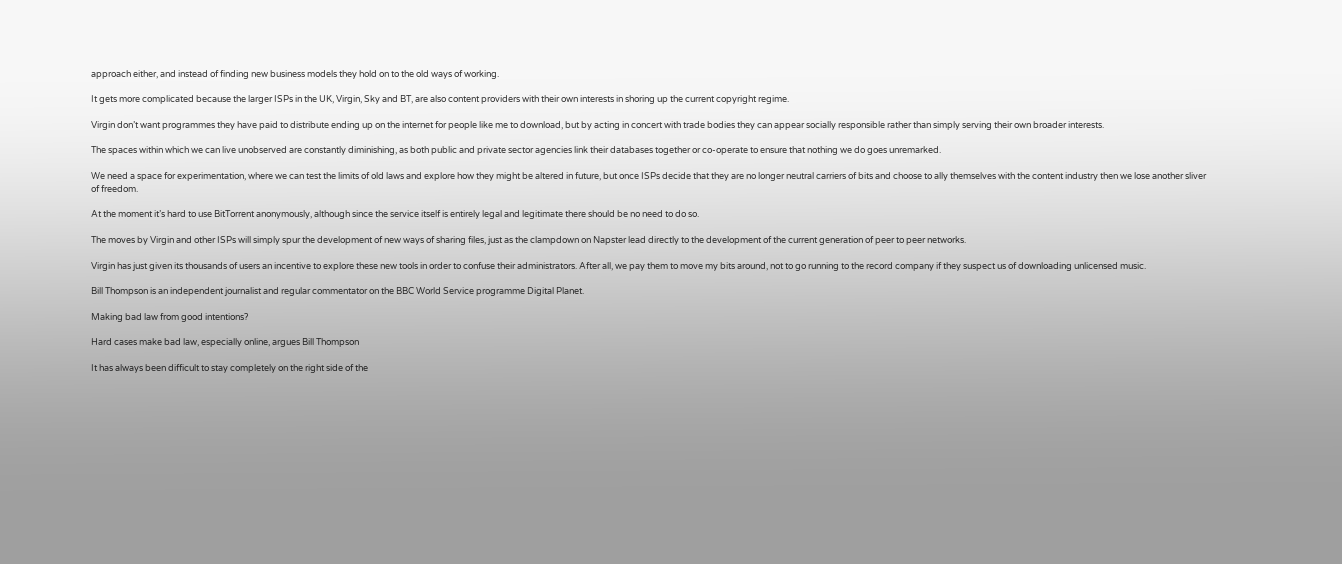approach either, and instead of finding new business models they hold on to the old ways of working.

It gets more complicated because the larger ISPs in the UK, Virgin, Sky and BT, are also content providers with their own interests in shoring up the current copyright regime.

Virgin don’t want programmes they have paid to distribute ending up on the internet for people like me to download, but by acting in concert with trade bodies they can appear socially responsible rather than simply serving their own broader interests.

The spaces within which we can live unobserved are constantly diminishing, as both public and private sector agencies link their databases together or co-operate to ensure that nothing we do goes unremarked.

We need a space for experimentation, where we can test the limits of old laws and explore how they might be altered in future, but once ISPs decide that they are no longer neutral carriers of bits and choose to ally themselves with the content industry then we lose another sliver of freedom.

At the moment it’s hard to use BitTorrent anonymously, although since the service itself is entirely legal and legitimate there should be no need to do so.

The moves by Virgin and other ISPs will simply spur the development of new ways of sharing files, just as the clampdown on Napster lead directly to the development of the current generation of peer to peer networks.

Virgin has just given its thousands of users an incentive to explore these new tools in order to confuse their administrators. After all, we pay them to move my bits around, not to go running to the record company if they suspect us of downloading unlicensed music.

Bill Thompson is an independent journalist and regular commentator on the BBC World Service programme Digital Planet.

Making bad law from good intentions?

Hard cases make bad law, especially online, argues Bill Thompson

It has always been difficult to stay completely on the right side of the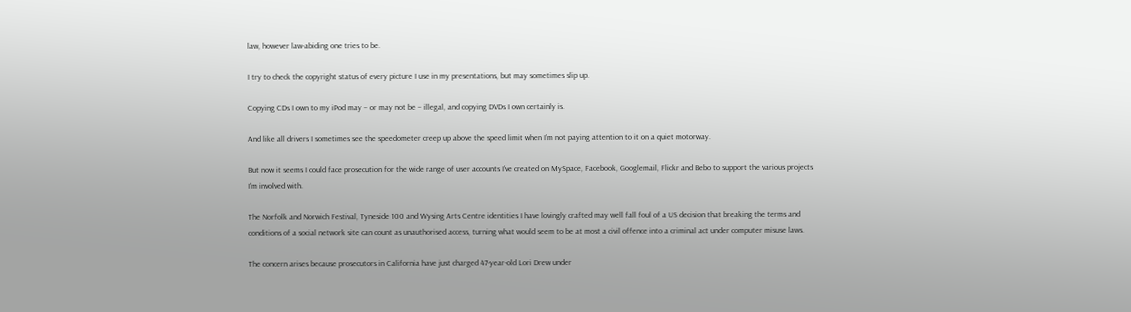law, however law-abiding one tries to be.

I try to check the copyright status of every picture I use in my presentations, but may sometimes slip up.

Copying CDs I own to my iPod may – or may not be – illegal, and copying DVDs I own certainly is.

And like all drivers I sometimes see the speedometer creep up above the speed limit when I’m not paying attention to it on a quiet motorway.

But now it seems I could face prosecution for the wide range of user accounts I’ve created on MySpace, Facebook, Googlemail, Flickr and Bebo to support the various projects I’m involved with.

The Norfolk and Norwich Festival, Tyneside 100 and Wysing Arts Centre identities I have lovingly crafted may well fall foul of a US decision that breaking the terms and conditions of a social network site can count as unauthorised access, turning what would seem to be at most a civil offence into a criminal act under computer misuse laws.

The concern arises because prosecutors in California have just charged 47-year-old Lori Drew under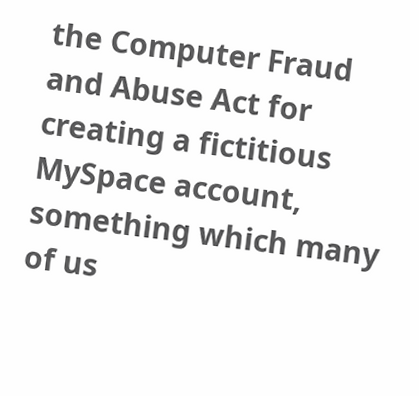the Computer Fraud and Abuse Act for creating a fictitious MySpace account, something which many of us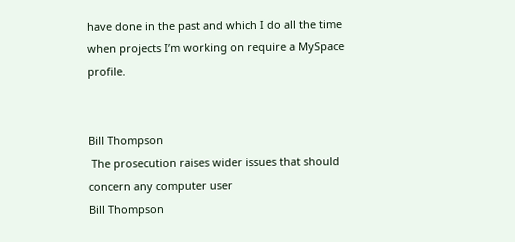have done in the past and which I do all the time when projects I’m working on require a MySpace profile.


Bill Thompson
 The prosecution raises wider issues that should concern any computer user
Bill Thompson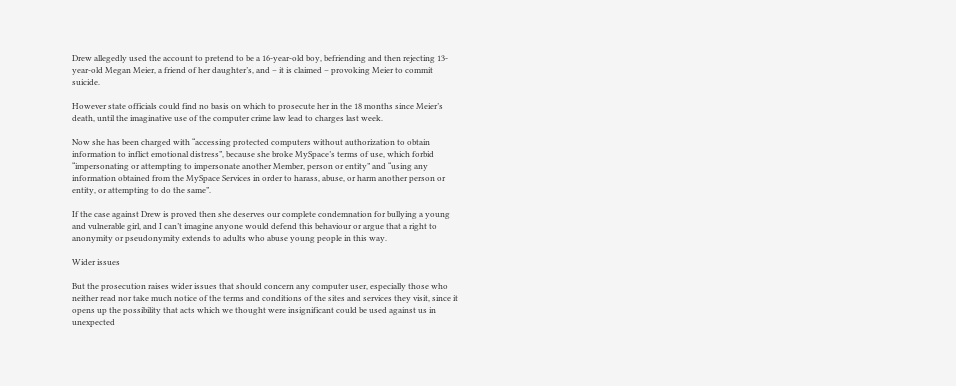Drew allegedly used the account to pretend to be a 16-year-old boy, befriending and then rejecting 13- year-old Megan Meier, a friend of her daughter’s, and – it is claimed – provoking Meier to commit suicide.

However state officials could find no basis on which to prosecute her in the 18 months since Meier’s death, until the imaginative use of the computer crime law lead to charges last week.

Now she has been charged with “accessing protected computers without authorization to obtain information to inflict emotional distress”, because she broke MySpace’s terms of use, which forbid “impersonating or attempting to impersonate another Member, person or entity” and “using any information obtained from the MySpace Services in order to harass, abuse, or harm another person or entity, or attempting to do the same”.

If the case against Drew is proved then she deserves our complete condemnation for bullying a young and vulnerable girl, and I can’t imagine anyone would defend this behaviour or argue that a right to anonymity or pseudonymity extends to adults who abuse young people in this way.

Wider issues

But the prosecution raises wider issues that should concern any computer user, especially those who neither read nor take much notice of the terms and conditions of the sites and services they visit, since it opens up the possibility that acts which we thought were insignificant could be used against us in unexpected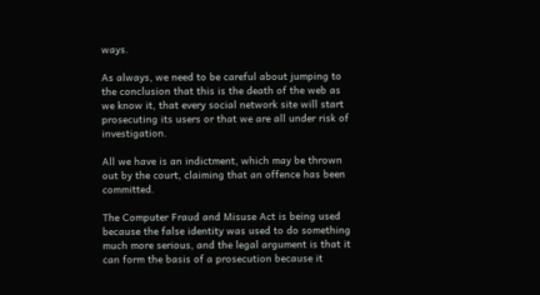ways.

As always, we need to be careful about jumping to the conclusion that this is the death of the web as we know it, that every social network site will start prosecuting its users or that we are all under risk of investigation.

All we have is an indictment, which may be thrown out by the court, claiming that an offence has been committed.

The Computer Fraud and Misuse Act is being used because the false identity was used to do something much more serious, and the legal argument is that it can form the basis of a prosecution because it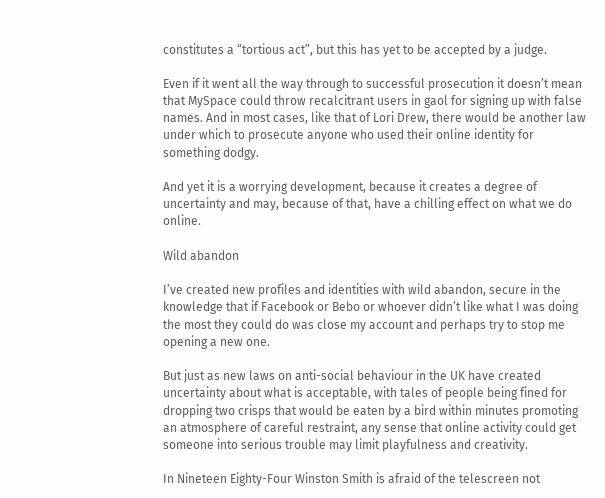constitutes a “tortious act”, but this has yet to be accepted by a judge.

Even if it went all the way through to successful prosecution it doesn’t mean that MySpace could throw recalcitrant users in gaol for signing up with false names. And in most cases, like that of Lori Drew, there would be another law under which to prosecute anyone who used their online identity for something dodgy.

And yet it is a worrying development, because it creates a degree of uncertainty and may, because of that, have a chilling effect on what we do online.

Wild abandon

I’ve created new profiles and identities with wild abandon, secure in the knowledge that if Facebook or Bebo or whoever didn’t like what I was doing the most they could do was close my account and perhaps try to stop me opening a new one.

But just as new laws on anti-social behaviour in the UK have created uncertainty about what is acceptable, with tales of people being fined for dropping two crisps that would be eaten by a bird within minutes promoting an atmosphere of careful restraint, any sense that online activity could get someone into serious trouble may limit playfulness and creativity.

In Nineteen Eighty-Four Winston Smith is afraid of the telescreen not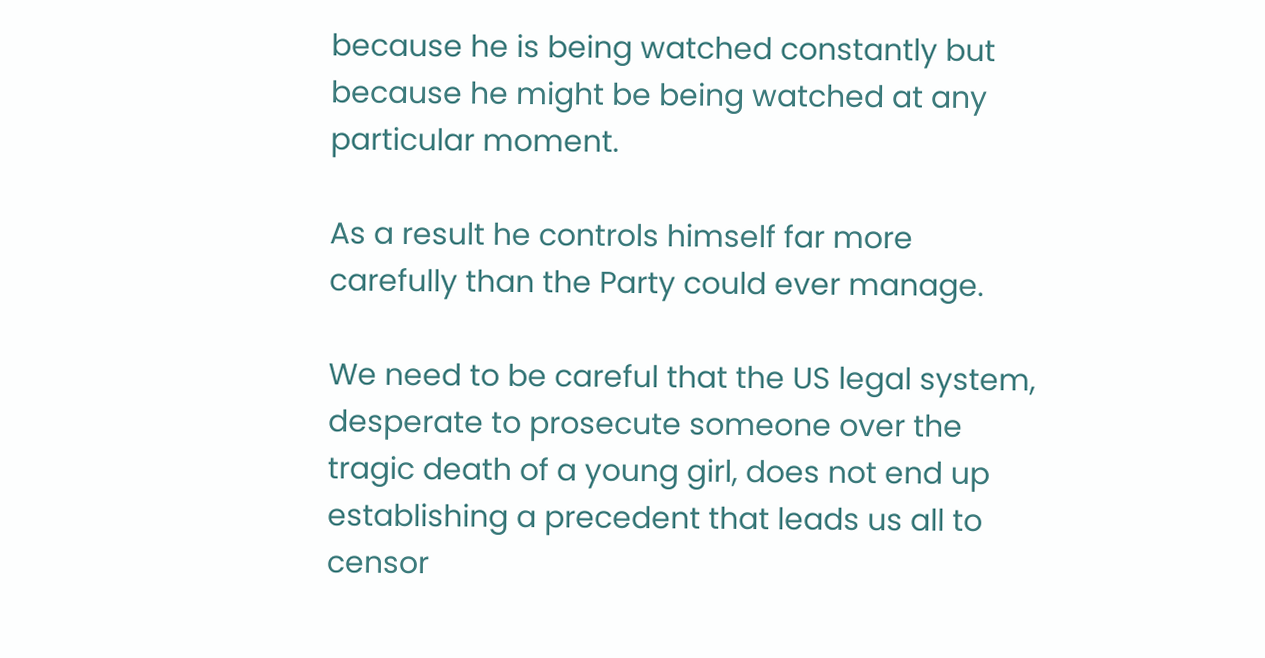because he is being watched constantly but because he might be being watched at any particular moment.

As a result he controls himself far more carefully than the Party could ever manage.

We need to be careful that the US legal system, desperate to prosecute someone over the tragic death of a young girl, does not end up establishing a precedent that leads us all to censor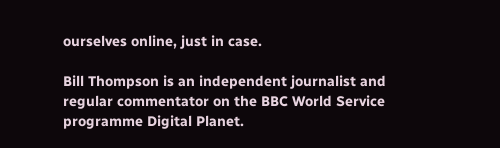ourselves online, just in case.

Bill Thompson is an independent journalist and regular commentator on the BBC World Service programme Digital Planet.